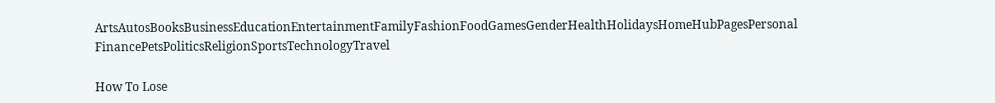ArtsAutosBooksBusinessEducationEntertainmentFamilyFashionFoodGamesGenderHealthHolidaysHomeHubPagesPersonal FinancePetsPoliticsReligionSportsTechnologyTravel

How To Lose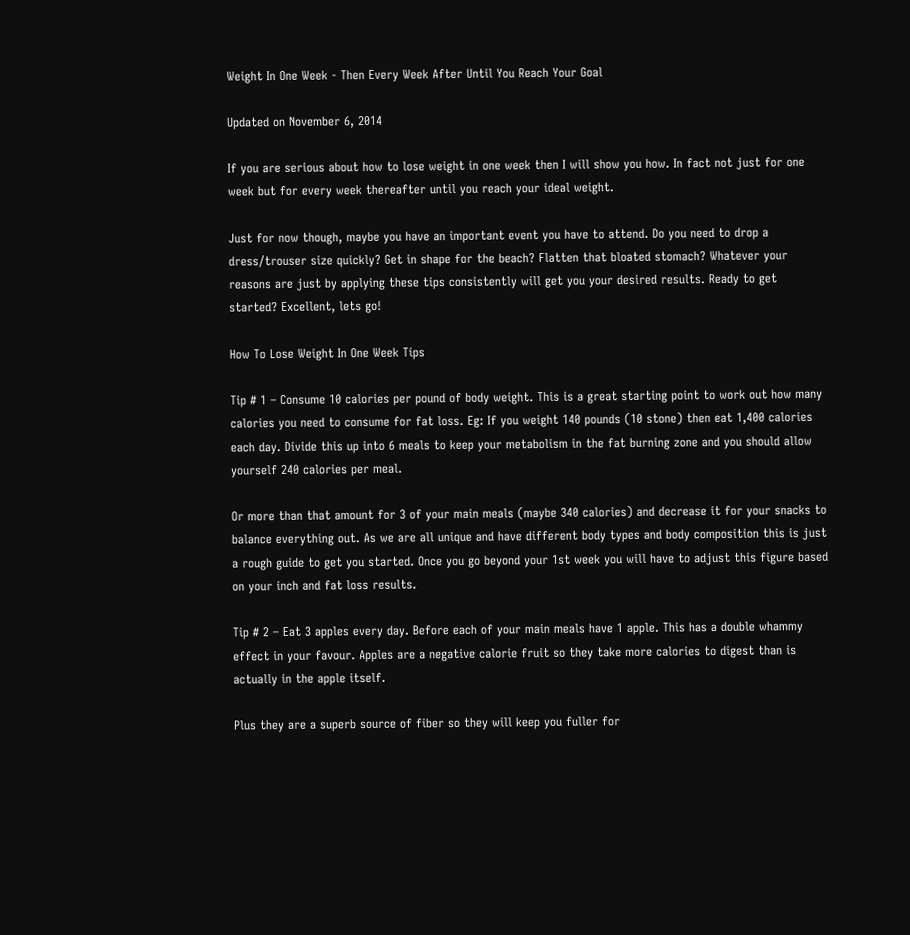Weight In One Week - Then Every Week After Until You Reach Your Goal

Updated on November 6, 2014

If you are serious about how to lose weight in one week then I will show you how. In fact not just for one week but for every week thereafter until you reach your ideal weight.

Just for now though, maybe you have an important event you have to attend. Do you need to drop a dress/trouser size quickly? Get in shape for the beach? Flatten that bloated stomach? Whatever your reasons are just by applying these tips consistently will get you your desired results. Ready to get started? Excellent, lets go!

How To Lose Weight In One Week Tips

Tip # 1 – Consume 10 calories per pound of body weight. This is a great starting point to work out how many calories you need to consume for fat loss. Eg: If you weight 140 pounds (10 stone) then eat 1,400 calories each day. Divide this up into 6 meals to keep your metabolism in the fat burning zone and you should allow yourself 240 calories per meal.

Or more than that amount for 3 of your main meals (maybe 340 calories) and decrease it for your snacks to balance everything out. As we are all unique and have different body types and body composition this is just a rough guide to get you started. Once you go beyond your 1st week you will have to adjust this figure based on your inch and fat loss results.

Tip # 2 – Eat 3 apples every day. Before each of your main meals have 1 apple. This has a double whammy effect in your favour. Apples are a negative calorie fruit so they take more calories to digest than is actually in the apple itself.

Plus they are a superb source of fiber so they will keep you fuller for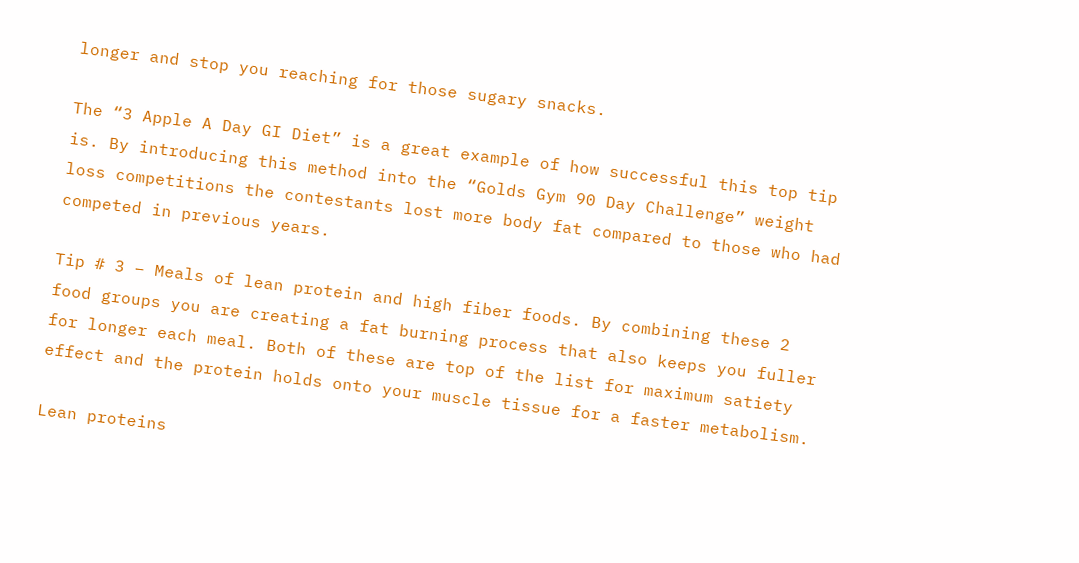longer and stop you reaching for those sugary snacks.

The “3 Apple A Day GI Diet” is a great example of how successful this top tip is. By introducing this method into the “Golds Gym 90 Day Challenge” weight loss competitions the contestants lost more body fat compared to those who had competed in previous years.

Tip # 3 – Meals of lean protein and high fiber foods. By combining these 2 food groups you are creating a fat burning process that also keeps you fuller for longer each meal. Both of these are top of the list for maximum satiety effect and the protein holds onto your muscle tissue for a faster metabolism.

Lean proteins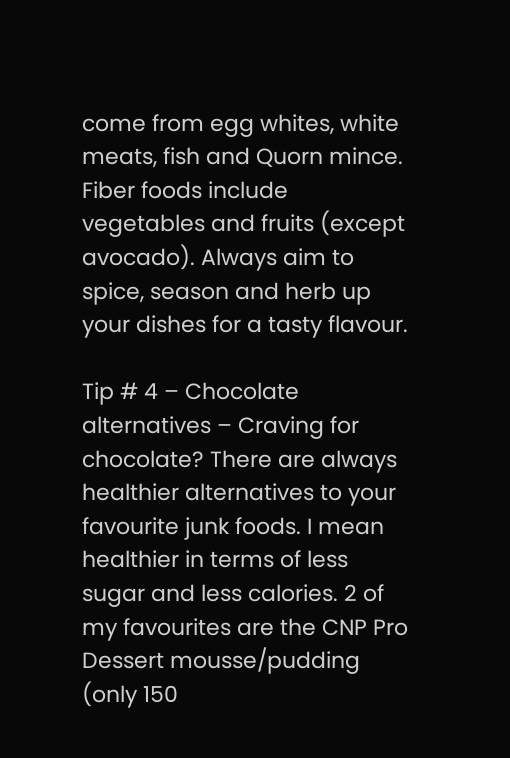come from egg whites, white meats, fish and Quorn mince. Fiber foods include vegetables and fruits (except avocado). Always aim to spice, season and herb up your dishes for a tasty flavour.

Tip # 4 – Chocolate alternatives – Craving for chocolate? There are always healthier alternatives to your favourite junk foods. I mean healthier in terms of less sugar and less calories. 2 of my favourites are the CNP Pro Dessert mousse/pudding (only 150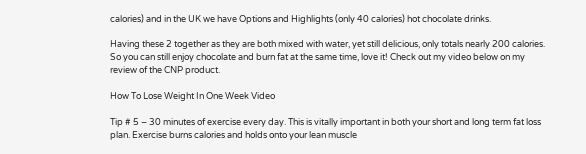calories) and in the UK we have Options and Highlights (only 40 calories) hot chocolate drinks.

Having these 2 together as they are both mixed with water, yet still delicious, only totals nearly 200 calories. So you can still enjoy chocolate and burn fat at the same time, love it! Check out my video below on my review of the CNP product.

How To Lose Weight In One Week Video

Tip # 5 – 30 minutes of exercise every day. This is vitally important in both your short and long term fat loss plan. Exercise burns calories and holds onto your lean muscle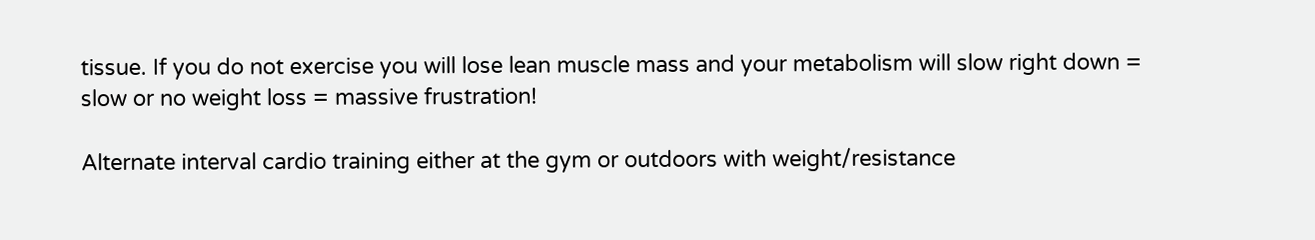tissue. If you do not exercise you will lose lean muscle mass and your metabolism will slow right down = slow or no weight loss = massive frustration!

Alternate interval cardio training either at the gym or outdoors with weight/resistance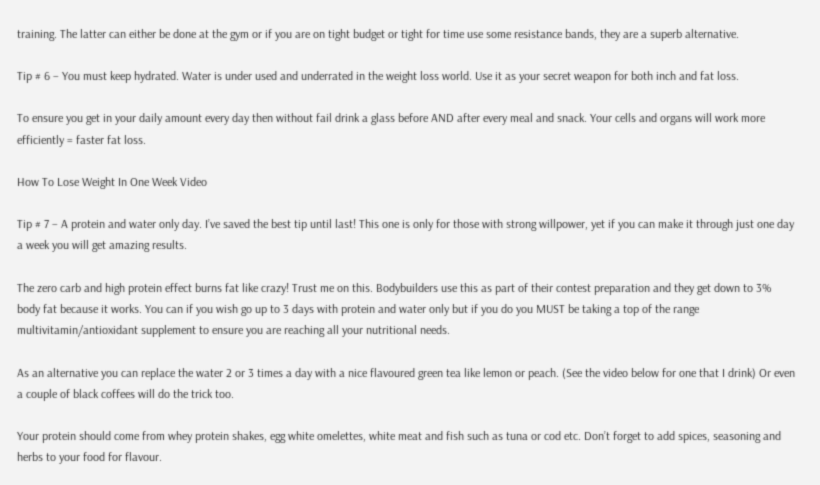training. The latter can either be done at the gym or if you are on tight budget or tight for time use some resistance bands, they are a superb alternative.

Tip # 6 – You must keep hydrated. Water is under used and underrated in the weight loss world. Use it as your secret weapon for both inch and fat loss.

To ensure you get in your daily amount every day then without fail drink a glass before AND after every meal and snack. Your cells and organs will work more efficiently = faster fat loss.

How To Lose Weight In One Week Video

Tip # 7 – A protein and water only day. I’ve saved the best tip until last! This one is only for those with strong willpower, yet if you can make it through just one day a week you will get amazing results.

The zero carb and high protein effect burns fat like crazy! Trust me on this. Bodybuilders use this as part of their contest preparation and they get down to 3% body fat because it works. You can if you wish go up to 3 days with protein and water only but if you do you MUST be taking a top of the range multivitamin/antioxidant supplement to ensure you are reaching all your nutritional needs.

As an alternative you can replace the water 2 or 3 times a day with a nice flavoured green tea like lemon or peach. (See the video below for one that I drink) Or even a couple of black coffees will do the trick too.

Your protein should come from whey protein shakes, egg white omelettes, white meat and fish such as tuna or cod etc. Don’t forget to add spices, seasoning and herbs to your food for flavour.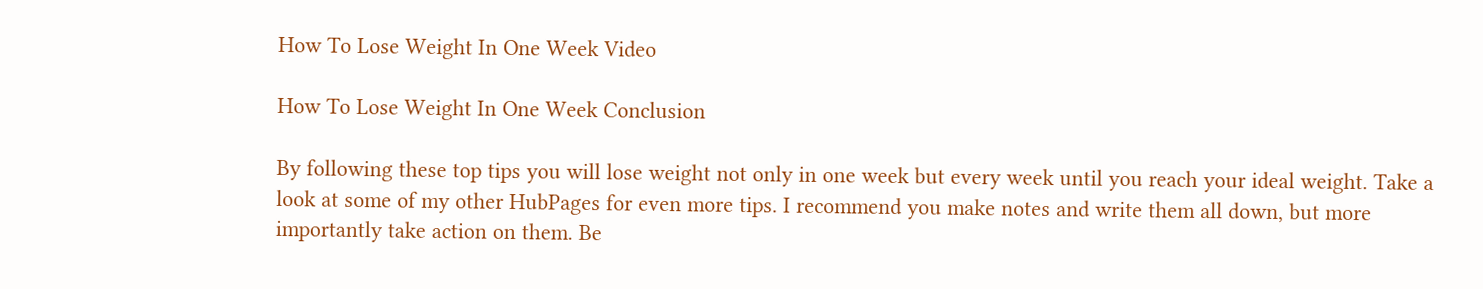How To Lose Weight In One Week Video

How To Lose Weight In One Week Conclusion

By following these top tips you will lose weight not only in one week but every week until you reach your ideal weight. Take a look at some of my other HubPages for even more tips. I recommend you make notes and write them all down, but more importantly take action on them. Be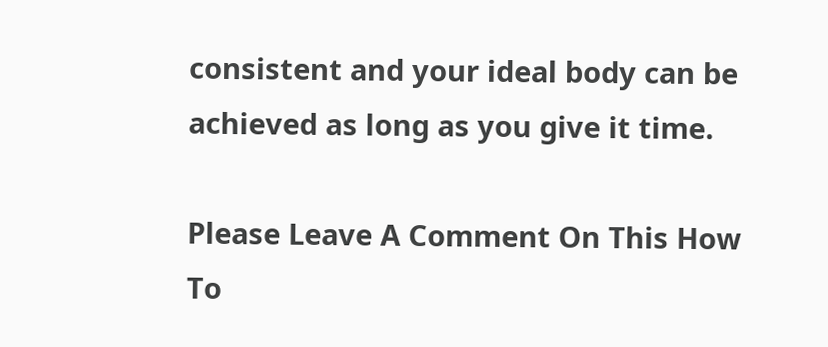consistent and your ideal body can be achieved as long as you give it time.

Please Leave A Comment On This How To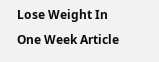Lose Weight In One Week Article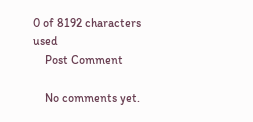0 of 8192 characters used
    Post Comment

    No comments yet.